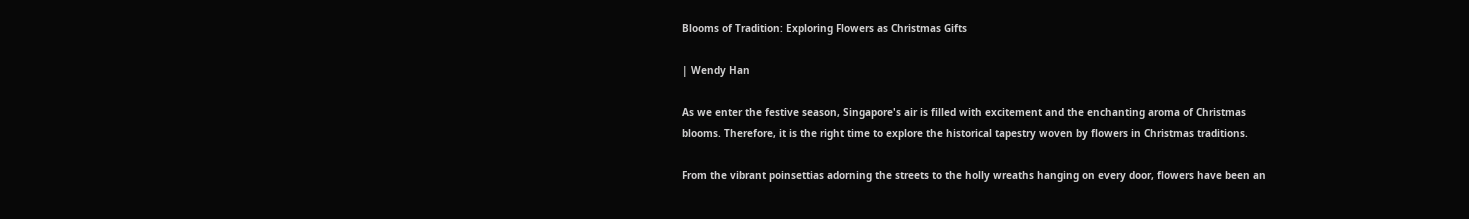Blooms of Tradition: Exploring Flowers as Christmas Gifts

| Wendy Han

As we enter the festive season, Singapore's air is filled with excitement and the enchanting aroma of Christmas blooms. Therefore, it is the right time to explore the historical tapestry woven by flowers in Christmas traditions.

From the vibrant poinsettias adorning the streets to the holly wreaths hanging on every door, flowers have been an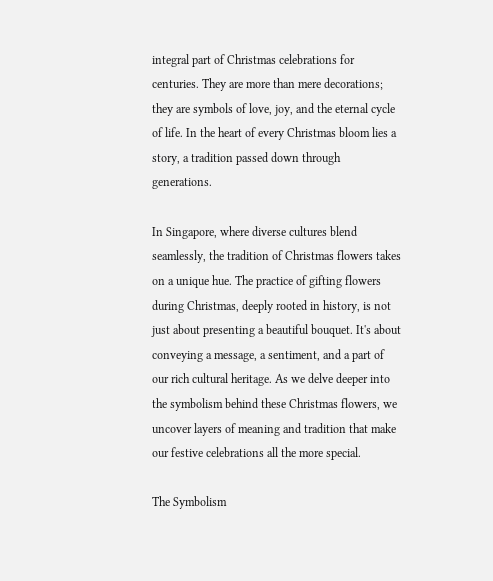integral part of Christmas celebrations for centuries. They are more than mere decorations; they are symbols of love, joy, and the eternal cycle of life. In the heart of every Christmas bloom lies a story, a tradition passed down through generations.

In Singapore, where diverse cultures blend seamlessly, the tradition of Christmas flowers takes on a unique hue. The practice of gifting flowers during Christmas, deeply rooted in history, is not just about presenting a beautiful bouquet. It's about conveying a message, a sentiment, and a part of our rich cultural heritage. As we delve deeper into the symbolism behind these Christmas flowers, we uncover layers of meaning and tradition that make our festive celebrations all the more special.

The Symbolism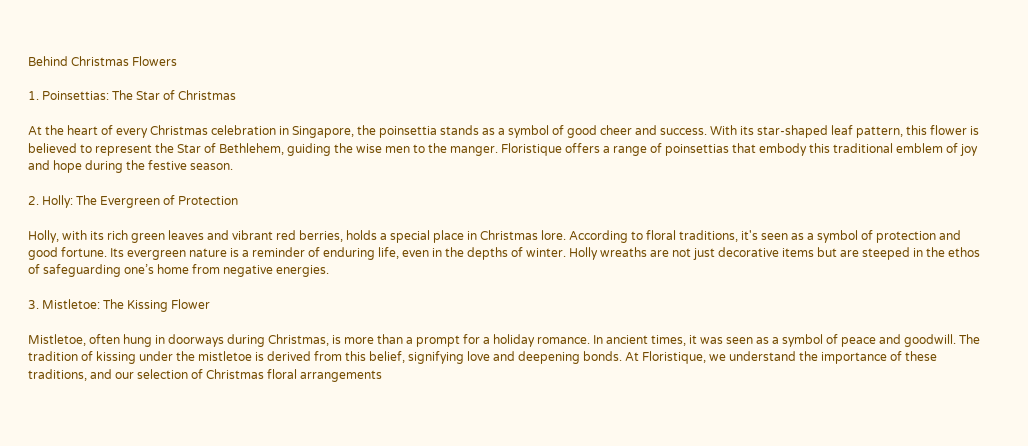Behind Christmas Flowers

1. Poinsettias: The Star of Christmas

At the heart of every Christmas celebration in Singapore, the poinsettia stands as a symbol of good cheer and success. With its star-shaped leaf pattern, this flower is believed to represent the Star of Bethlehem, guiding the wise men to the manger. Floristique offers a range of poinsettias that embody this traditional emblem of joy and hope during the festive season.

2. Holly: The Evergreen of Protection

Holly, with its rich green leaves and vibrant red berries, holds a special place in Christmas lore. According to floral traditions, it's seen as a symbol of protection and good fortune. Its evergreen nature is a reminder of enduring life, even in the depths of winter. Holly wreaths are not just decorative items but are steeped in the ethos of safeguarding one’s home from negative energies.

3. Mistletoe: The Kissing Flower

Mistletoe, often hung in doorways during Christmas, is more than a prompt for a holiday romance. In ancient times, it was seen as a symbol of peace and goodwill. The tradition of kissing under the mistletoe is derived from this belief, signifying love and deepening bonds. At Floristique, we understand the importance of these traditions, and our selection of Christmas floral arrangements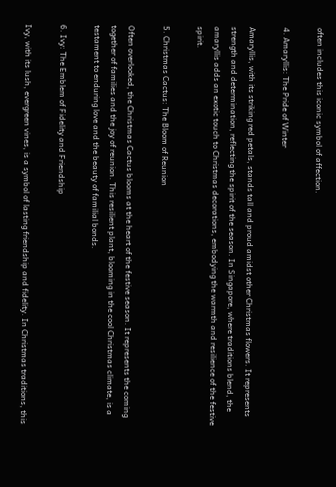often includes this iconic symbol of affection.

4. Amaryllis: The Pride of Winter

Amaryllis, with its striking red petals, stands tall and proud amidst other Christmas flowers. It represents strength and determination, reflecting the spirit of the season. In Singapore, where traditions blend, the amaryllis adds an exotic touch to Christmas decorations, embodying the warmth and resilience of the festive spirit.

5. Christmas Cactus: The Bloom of Reunion

Often overlooked, the Christmas Cactus blooms at the heart of the festive season. It represents the coming together of families and the joy of reunion. This resilient plant, blooming in the cool Christmas climate, is a testament to enduring love and the beauty of familial bonds.

6. Ivy: The Emblem of Fidelity and Friendship

Ivy, with its lush, evergreen vines, is a symbol of lasting friendship and fidelity. In Christmas traditions, this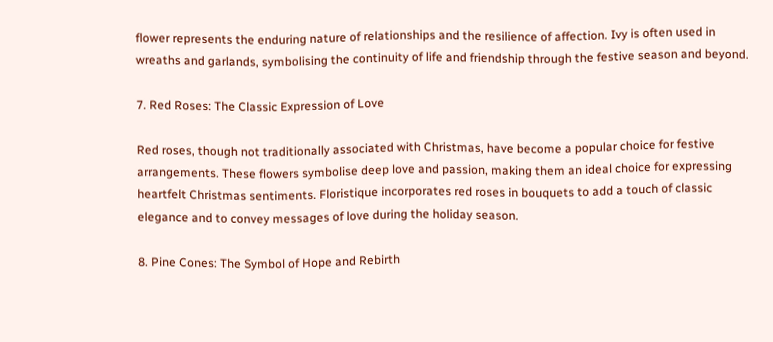flower represents the enduring nature of relationships and the resilience of affection. Ivy is often used in wreaths and garlands, symbolising the continuity of life and friendship through the festive season and beyond.

7. Red Roses: The Classic Expression of Love

Red roses, though not traditionally associated with Christmas, have become a popular choice for festive arrangements. These flowers symbolise deep love and passion, making them an ideal choice for expressing heartfelt Christmas sentiments. Floristique incorporates red roses in bouquets to add a touch of classic elegance and to convey messages of love during the holiday season.

8. Pine Cones: The Symbol of Hope and Rebirth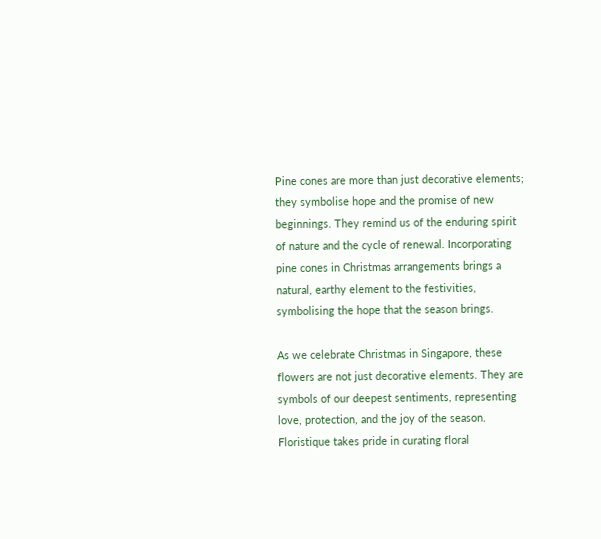Pine cones are more than just decorative elements; they symbolise hope and the promise of new beginnings. They remind us of the enduring spirit of nature and the cycle of renewal. Incorporating pine cones in Christmas arrangements brings a natural, earthy element to the festivities, symbolising the hope that the season brings.

As we celebrate Christmas in Singapore, these flowers are not just decorative elements. They are symbols of our deepest sentiments, representing love, protection, and the joy of the season. Floristique takes pride in curating floral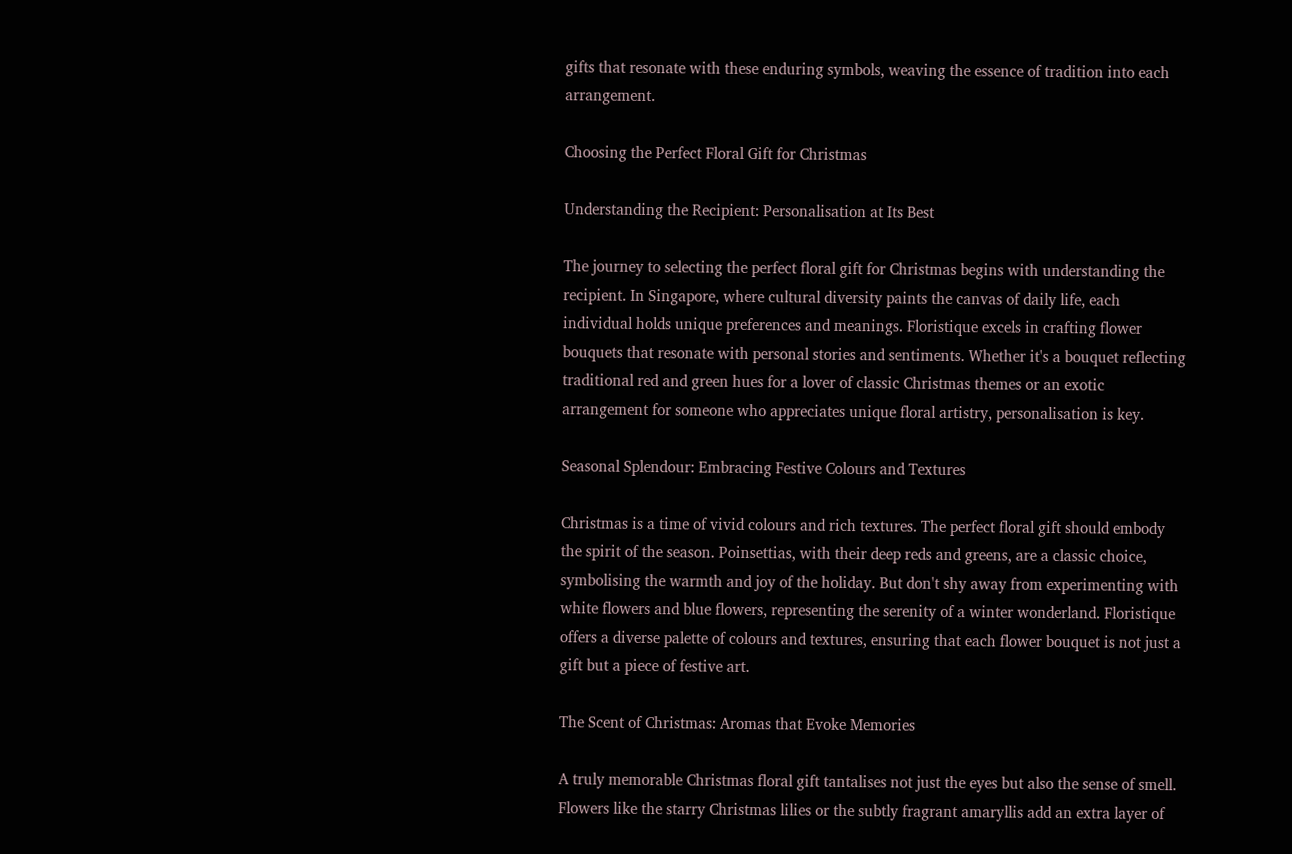gifts that resonate with these enduring symbols, weaving the essence of tradition into each arrangement.

Choosing the Perfect Floral Gift for Christmas

Understanding the Recipient: Personalisation at Its Best

The journey to selecting the perfect floral gift for Christmas begins with understanding the recipient. In Singapore, where cultural diversity paints the canvas of daily life, each individual holds unique preferences and meanings. Floristique excels in crafting flower bouquets that resonate with personal stories and sentiments. Whether it's a bouquet reflecting traditional red and green hues for a lover of classic Christmas themes or an exotic arrangement for someone who appreciates unique floral artistry, personalisation is key.

Seasonal Splendour: Embracing Festive Colours and Textures

Christmas is a time of vivid colours and rich textures. The perfect floral gift should embody the spirit of the season. Poinsettias, with their deep reds and greens, are a classic choice, symbolising the warmth and joy of the holiday. But don't shy away from experimenting with white flowers and blue flowers, representing the serenity of a winter wonderland. Floristique offers a diverse palette of colours and textures, ensuring that each flower bouquet is not just a gift but a piece of festive art.

The Scent of Christmas: Aromas that Evoke Memories

A truly memorable Christmas floral gift tantalises not just the eyes but also the sense of smell. Flowers like the starry Christmas lilies or the subtly fragrant amaryllis add an extra layer of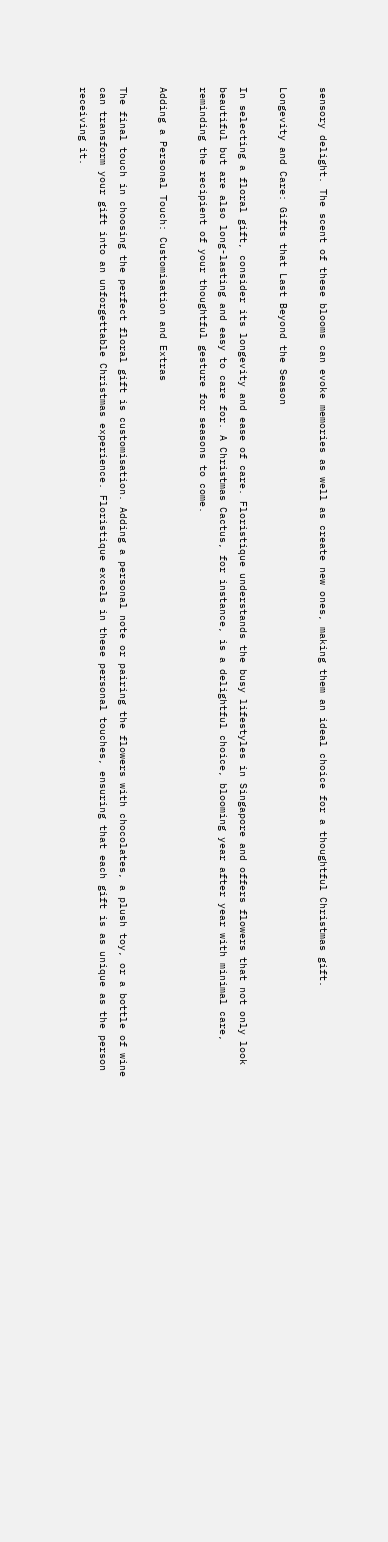sensory delight. The scent of these blooms can evoke memories as well as create new ones, making them an ideal choice for a thoughtful Christmas gift.

Longevity and Care: Gifts that Last Beyond the Season

In selecting a floral gift, consider its longevity and ease of care. Floristique understands the busy lifestyles in Singapore and offers flowers that not only look beautiful but are also long-lasting and easy to care for. A Christmas Cactus, for instance, is a delightful choice, blooming year after year with minimal care, reminding the recipient of your thoughtful gesture for seasons to come.

Adding a Personal Touch: Customisation and Extras

The final touch in choosing the perfect floral gift is customisation. Adding a personal note or pairing the flowers with chocolates, a plush toy, or a bottle of wine can transform your gift into an unforgettable Christmas experience. Floristique excels in these personal touches, ensuring that each gift is as unique as the person receiving it.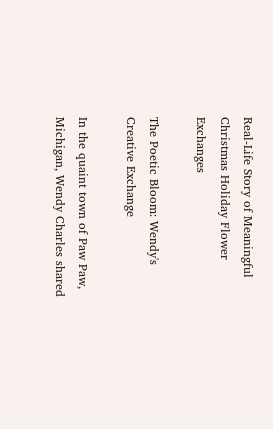Real-Life Story of Meaningful Christmas Holiday Flower Exchanges

The Poetic Bloom: Wendy's Creative Exchange

In the quaint town of Paw Paw, Michigan, Wendy Charles shared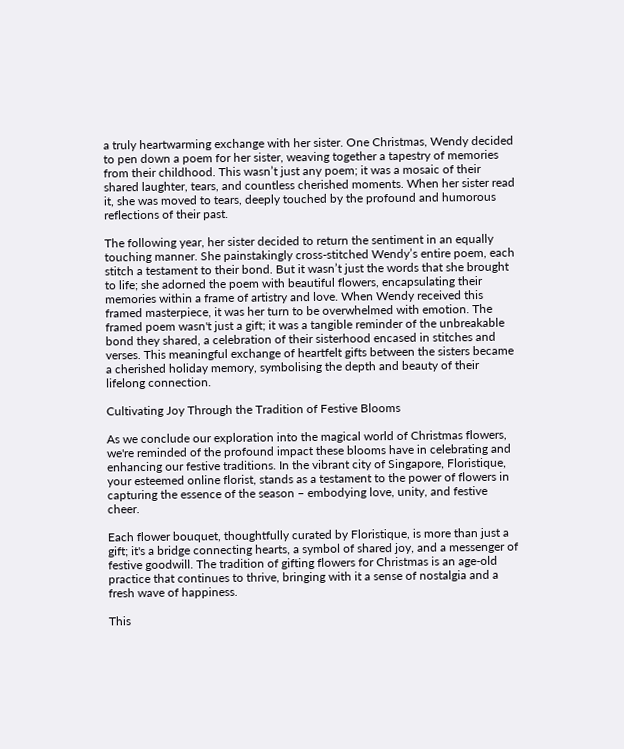a truly heartwarming exchange with her sister. One Christmas, Wendy decided to pen down a poem for her sister, weaving together a tapestry of memories from their childhood. This wasn’t just any poem; it was a mosaic of their shared laughter, tears, and countless cherished moments. When her sister read it, she was moved to tears, deeply touched by the profound and humorous reflections of their past.

The following year, her sister decided to return the sentiment in an equally touching manner. She painstakingly cross-stitched Wendy’s entire poem, each stitch a testament to their bond. But it wasn’t just the words that she brought to life; she adorned the poem with beautiful flowers, encapsulating their memories within a frame of artistry and love. When Wendy received this framed masterpiece, it was her turn to be overwhelmed with emotion. The framed poem wasn't just a gift; it was a tangible reminder of the unbreakable bond they shared, a celebration of their sisterhood encased in stitches and verses. This meaningful exchange of heartfelt gifts between the sisters became a cherished holiday memory, symbolising the depth and beauty of their lifelong connection.

Cultivating Joy Through the Tradition of Festive Blooms

As we conclude our exploration into the magical world of Christmas flowers, we're reminded of the profound impact these blooms have in celebrating and enhancing our festive traditions. In the vibrant city of Singapore, Floristique, your esteemed online florist, stands as a testament to the power of flowers in capturing the essence of the season – embodying love, unity, and festive cheer.

Each flower bouquet, thoughtfully curated by Floristique, is more than just a gift; it's a bridge connecting hearts, a symbol of shared joy, and a messenger of festive goodwill. The tradition of gifting flowers for Christmas is an age-old practice that continues to thrive, bringing with it a sense of nostalgia and a fresh wave of happiness.

This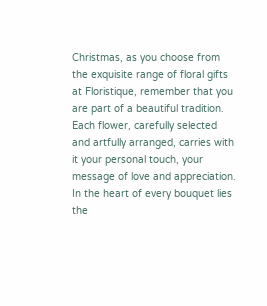Christmas, as you choose from the exquisite range of floral gifts at Floristique, remember that you are part of a beautiful tradition. Each flower, carefully selected and artfully arranged, carries with it your personal touch, your message of love and appreciation. In the heart of every bouquet lies the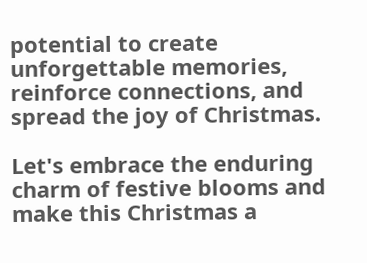potential to create unforgettable memories, reinforce connections, and spread the joy of Christmas.

Let's embrace the enduring charm of festive blooms and make this Christmas a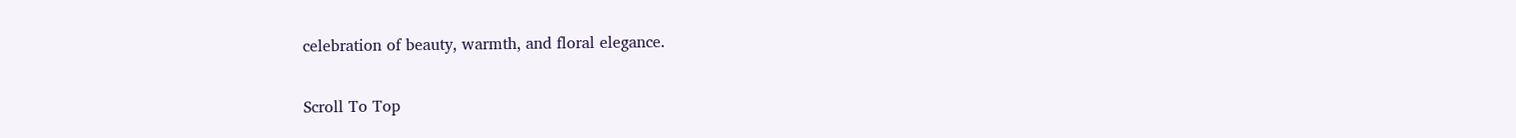celebration of beauty, warmth, and floral elegance.

Scroll To Top